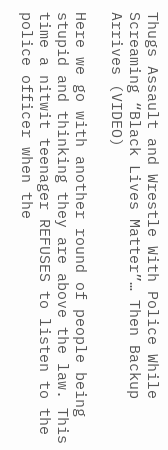Thugs Assault and Wrestle With Police While Screaming “Black Lives Matter”… Then Backup Arrives (VIDEO)

Here we go with another round of people being stupid and thinking they are above the law. This time a nitwit teenager REFUSES to listen to the police officer when the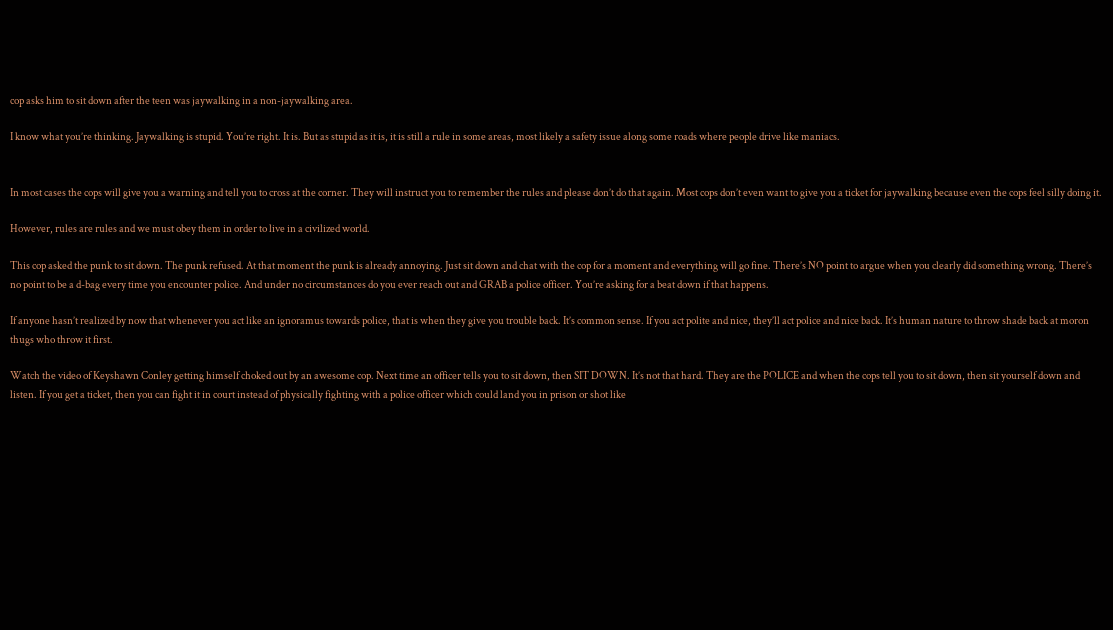cop asks him to sit down after the teen was jaywalking in a non-jaywalking area.

I know what you’re thinking. Jaywalking is stupid. You’re right. It is. But as stupid as it is, it is still a rule in some areas, most likely a safety issue along some roads where people drive like maniacs.


In most cases the cops will give you a warning and tell you to cross at the corner. They will instruct you to remember the rules and please don’t do that again. Most cops don’t even want to give you a ticket for jaywalking because even the cops feel silly doing it.

However, rules are rules and we must obey them in order to live in a civilized world.

This cop asked the punk to sit down. The punk refused. At that moment the punk is already annoying. Just sit down and chat with the cop for a moment and everything will go fine. There’s NO point to argue when you clearly did something wrong. There’s no point to be a d-bag every time you encounter police. And under no circumstances do you ever reach out and GRAB a police officer. You’re asking for a beat down if that happens.

If anyone hasn’t realized by now that whenever you act like an ignoramus towards police, that is when they give you trouble back. It’s common sense. If you act polite and nice, they’ll act police and nice back. It’s human nature to throw shade back at moron thugs who throw it first.

Watch the video of Keyshawn Conley getting himself choked out by an awesome cop. Next time an officer tells you to sit down, then SIT DOWN. It’s not that hard. They are the POLICE and when the cops tell you to sit down, then sit yourself down and listen. If you get a ticket, then you can fight it in court instead of physically fighting with a police officer which could land you in prison or shot like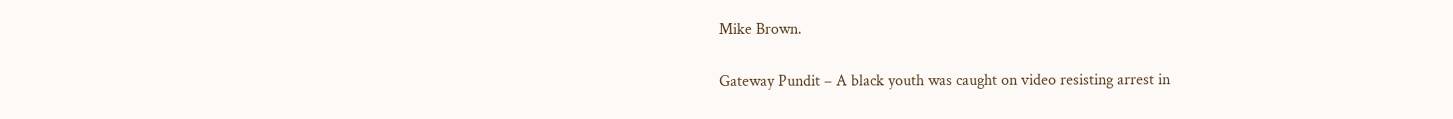Mike Brown.

Gateway Pundit – A black youth was caught on video resisting arrest in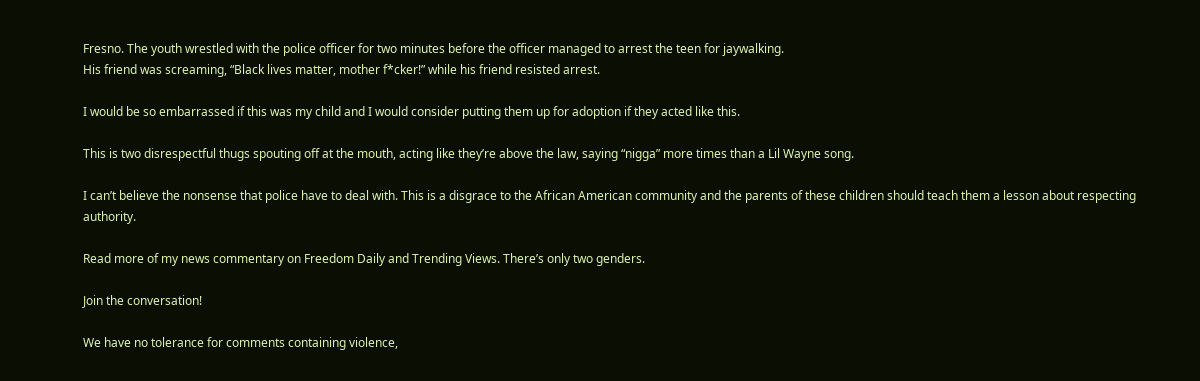Fresno. The youth wrestled with the police officer for two minutes before the officer managed to arrest the teen for jaywalking.
His friend was screaming, “Black lives matter, mother f*cker!” while his friend resisted arrest.

I would be so embarrassed if this was my child and I would consider putting them up for adoption if they acted like this.

This is two disrespectful thugs spouting off at the mouth, acting like they’re above the law, saying “nigga” more times than a Lil Wayne song.

I can’t believe the nonsense that police have to deal with. This is a disgrace to the African American community and the parents of these children should teach them a lesson about respecting authority.

Read more of my news commentary on Freedom Daily and Trending Views. There’s only two genders.

Join the conversation!

We have no tolerance for comments containing violence,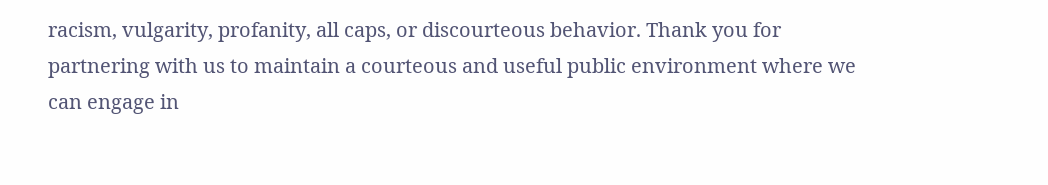racism, vulgarity, profanity, all caps, or discourteous behavior. Thank you for partnering with us to maintain a courteous and useful public environment where we can engage in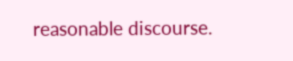reasonable discourse.